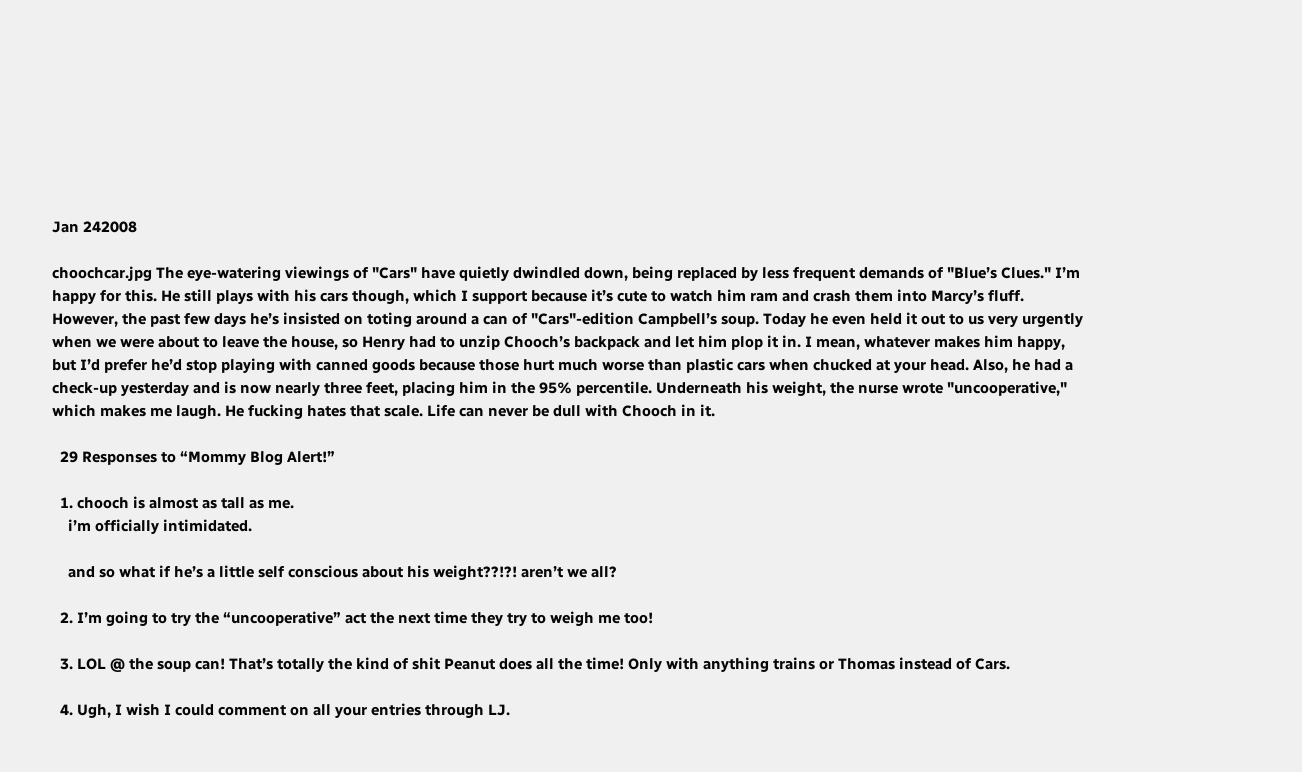Jan 242008

choochcar.jpg The eye-watering viewings of "Cars" have quietly dwindled down, being replaced by less frequent demands of "Blue’s Clues." I’m happy for this. He still plays with his cars though, which I support because it’s cute to watch him ram and crash them into Marcy’s fluff. However, the past few days he’s insisted on toting around a can of "Cars"-edition Campbell’s soup. Today he even held it out to us very urgently when we were about to leave the house, so Henry had to unzip Chooch’s backpack and let him plop it in. I mean, whatever makes him happy, but I’d prefer he’d stop playing with canned goods because those hurt much worse than plastic cars when chucked at your head. Also, he had a check-up yesterday and is now nearly three feet, placing him in the 95% percentile. Underneath his weight, the nurse wrote "uncooperative," which makes me laugh. He fucking hates that scale. Life can never be dull with Chooch in it.

  29 Responses to “Mommy Blog Alert!”

  1. chooch is almost as tall as me.
    i’m officially intimidated.

    and so what if he’s a little self conscious about his weight??!?! aren’t we all?

  2. I’m going to try the “uncooperative” act the next time they try to weigh me too!

  3. LOL @ the soup can! That’s totally the kind of shit Peanut does all the time! Only with anything trains or Thomas instead of Cars.

  4. Ugh, I wish I could comment on all your entries through LJ.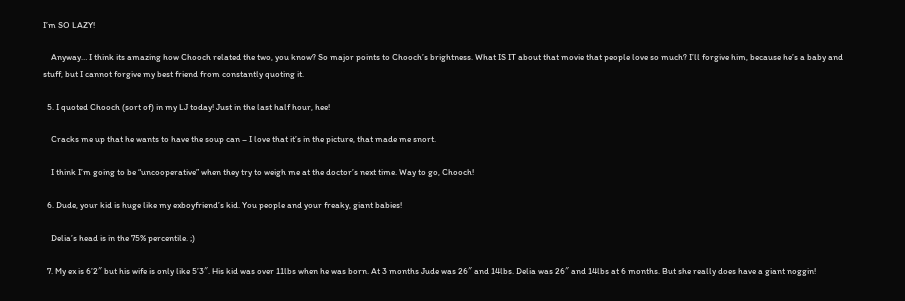I’m SO LAZY!

    Anyway… I think its amazing how Chooch related the two, you know? So major points to Chooch’s brightness. What IS IT about that movie that people love so much? I’ll forgive him, because he’s a baby and stuff, but I cannot forgive my best friend from constantly quoting it.

  5. I quoted Chooch (sort of) in my LJ today! Just in the last half hour, hee!

    Cracks me up that he wants to have the soup can – I love that it’s in the picture, that made me snort.

    I think I’m going to be “uncooperative” when they try to weigh me at the doctor’s next time. Way to go, Chooch!

  6. Dude, your kid is huge like my exboyfriend’s kid. You people and your freaky, giant babies!

    Delia’s head is in the 75% percentile. ;)

  7. My ex is 6’2″ but his wife is only like 5’3″. His kid was over 11lbs when he was born. At 3 months Jude was 26″ and 14lbs. Delia was 26″ and 14lbs at 6 months. But she really does have a giant noggin!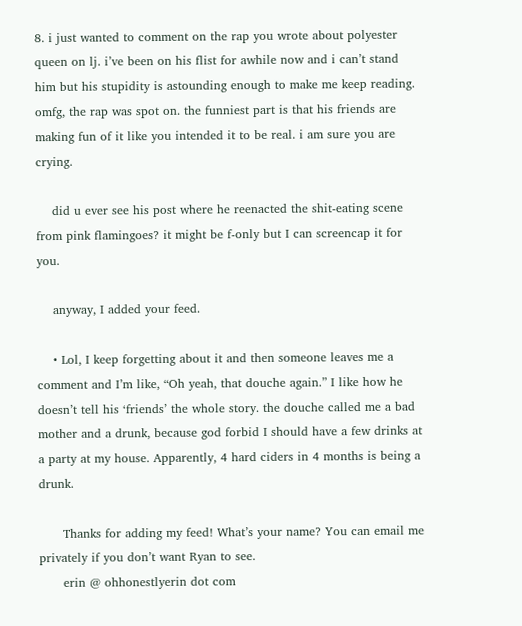8. i just wanted to comment on the rap you wrote about polyester queen on lj. i’ve been on his flist for awhile now and i can’t stand him but his stupidity is astounding enough to make me keep reading. omfg, the rap was spot on. the funniest part is that his friends are making fun of it like you intended it to be real. i am sure you are crying.

    did u ever see his post where he reenacted the shit-eating scene from pink flamingoes? it might be f-only but I can screencap it for you.

    anyway, I added your feed.

    • Lol, I keep forgetting about it and then someone leaves me a comment and I’m like, “Oh yeah, that douche again.” I like how he doesn’t tell his ‘friends’ the whole story. the douche called me a bad mother and a drunk, because god forbid I should have a few drinks at a party at my house. Apparently, 4 hard ciders in 4 months is being a drunk.

      Thanks for adding my feed! What’s your name? You can email me privately if you don’t want Ryan to see.
      erin @ ohhonestlyerin dot com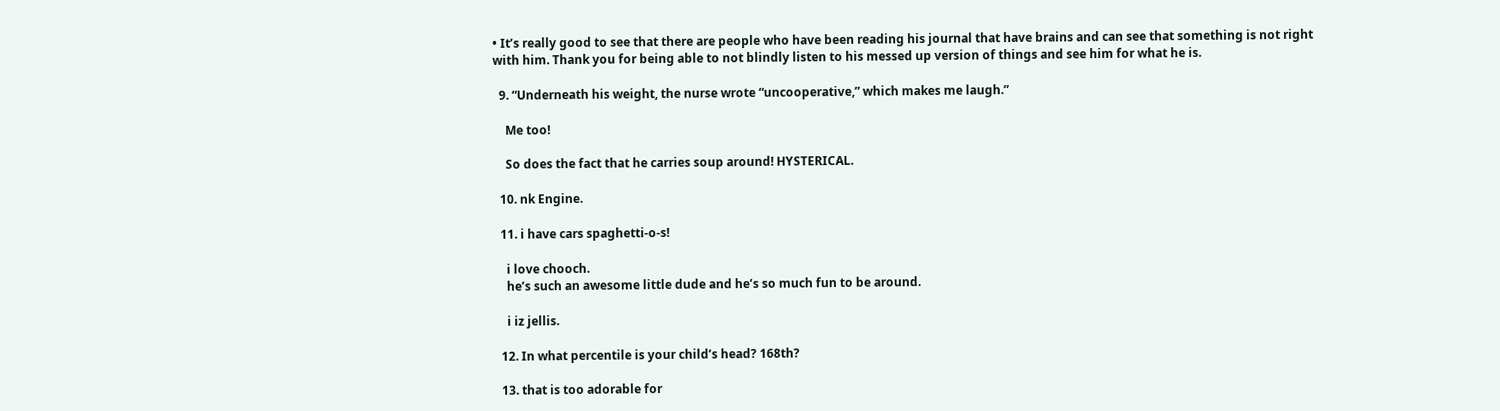• It’s really good to see that there are people who have been reading his journal that have brains and can see that something is not right with him. Thank you for being able to not blindly listen to his messed up version of things and see him for what he is.

  9. “Underneath his weight, the nurse wrote “uncooperative,” which makes me laugh.”

    Me too!

    So does the fact that he carries soup around! HYSTERICAL.

  10. nk Engine.

  11. i have cars spaghetti-o-s!

    i love chooch.
    he’s such an awesome little dude and he’s so much fun to be around.

    i iz jellis.

  12. In what percentile is your child’s head? 168th?

  13. that is too adorable for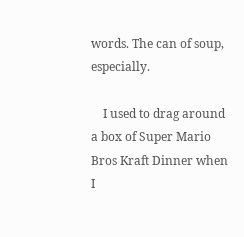words. The can of soup, especially.

    I used to drag around a box of Super Mario Bros Kraft Dinner when I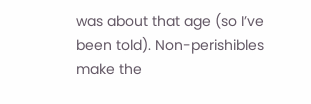was about that age (so I’ve been told). Non-perishibles make the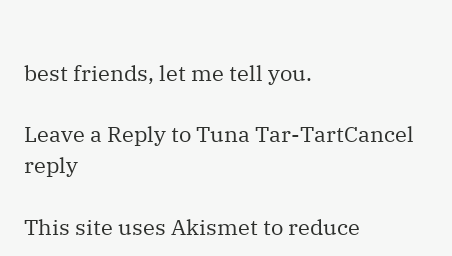best friends, let me tell you.

Leave a Reply to Tuna Tar-TartCancel reply

This site uses Akismet to reduce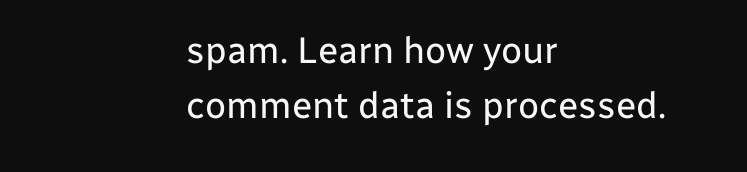spam. Learn how your comment data is processed.